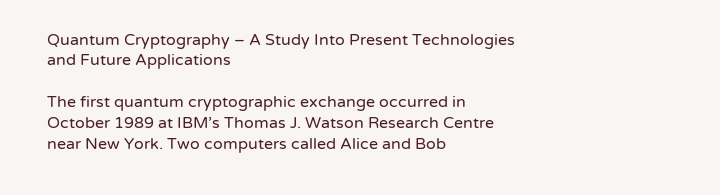Quantum Cryptography – A Study Into Present Technologies and Future Applications

The first quantum cryptographic exchange occurred in October 1989 at IBM’s Thomas J. Watson Research Centre near New York. Two computers called Alice and Bob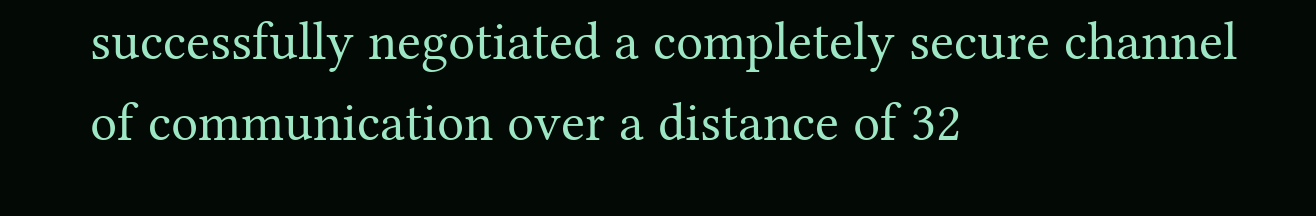successfully negotiated a completely secure channel of communication over a distance of 32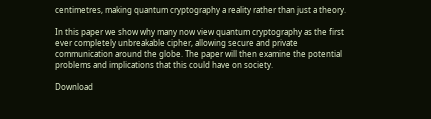centimetres, making quantum cryptography a reality rather than just a theory.

In this paper we show why many now view quantum cryptography as the first ever completely unbreakable cipher, allowing secure and private communication around the globe. The paper will then examine the potential problems and implications that this could have on society.

Download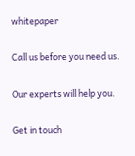whitepaper

Call us before you need us.

Our experts will help you.

Get in touch